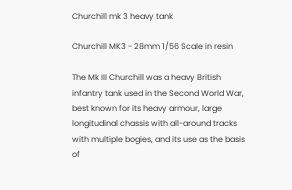Churchill mk 3 heavy tank

Churchill MK3 - 28mm 1/56 Scale in resin

The Mk III Churchill was a heavy British infantry tank used in the Second World War, best known for its heavy armour, large longitudinal chassis with all-around tracks with multiple bogies, and its use as the basis of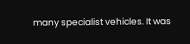many specialist vehicles. It was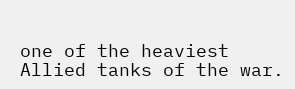one of the heaviest Allied tanks of the war.